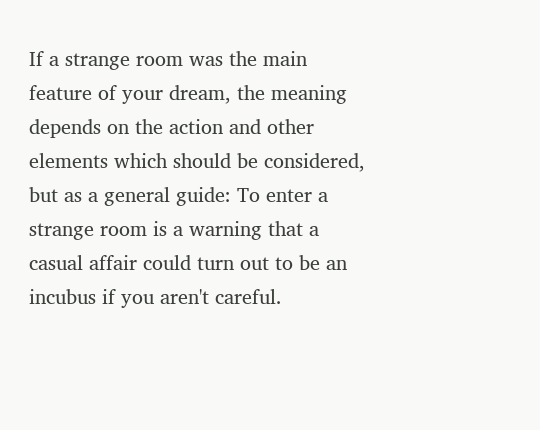If a strange room was the main feature of your dream, the meaning depends on the action and other elements which should be considered, but as a general guide: To enter a strange room is a warning that a casual affair could turn out to be an incubus if you aren't careful.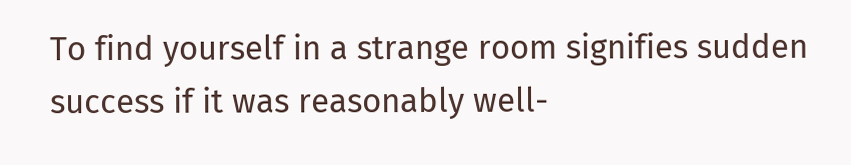To find yourself in a strange room signifies sudden success if it was reasonably well-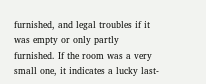furnished, and legal troubles if it was empty or only partly furnished. If the room was a very small one, it indicates a lucky last-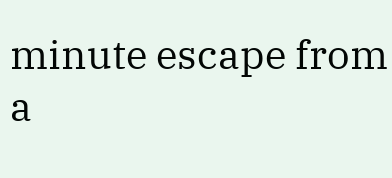minute escape from a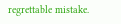regrettable mistake.